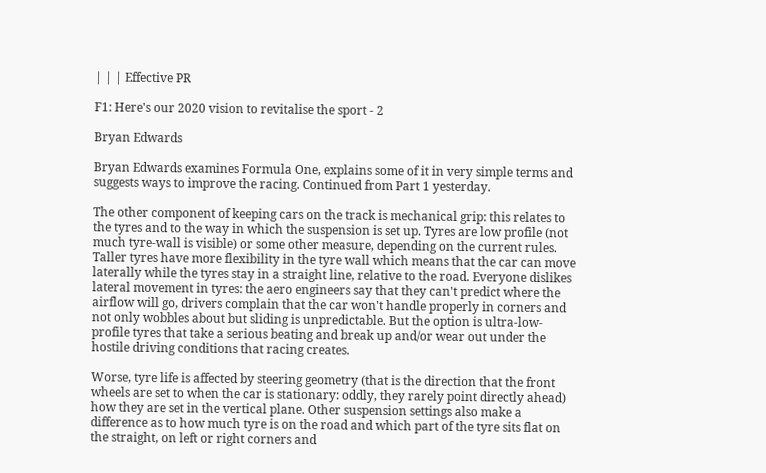| | | Effective PR

F1: Here's our 2020 vision to revitalise the sport - 2

Bryan Edwards

Bryan Edwards examines Formula One, explains some of it in very simple terms and suggests ways to improve the racing. Continued from Part 1 yesterday.

The other component of keeping cars on the track is mechanical grip: this relates to the tyres and to the way in which the suspension is set up. Tyres are low profile (not much tyre-wall is visible) or some other measure, depending on the current rules. Taller tyres have more flexibility in the tyre wall which means that the car can move laterally while the tyres stay in a straight line, relative to the road. Everyone dislikes lateral movement in tyres: the aero engineers say that they can't predict where the airflow will go, drivers complain that the car won't handle properly in corners and not only wobbles about but sliding is unpredictable. But the option is ultra-low-profile tyres that take a serious beating and break up and/or wear out under the hostile driving conditions that racing creates.

Worse, tyre life is affected by steering geometry (that is the direction that the front wheels are set to when the car is stationary: oddly, they rarely point directly ahead) how they are set in the vertical plane. Other suspension settings also make a difference as to how much tyre is on the road and which part of the tyre sits flat on the straight, on left or right corners and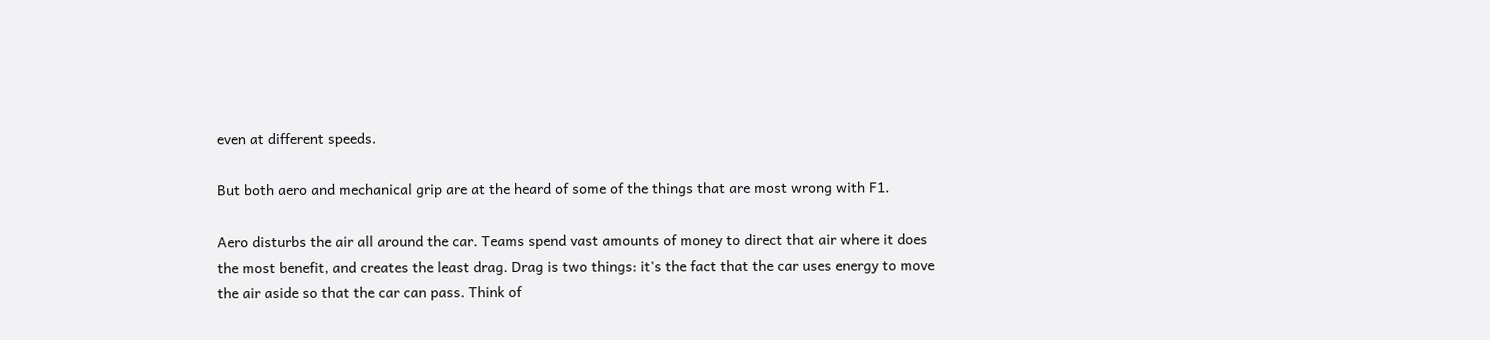even at different speeds.

But both aero and mechanical grip are at the heard of some of the things that are most wrong with F1.

Aero disturbs the air all around the car. Teams spend vast amounts of money to direct that air where it does the most benefit, and creates the least drag. Drag is two things: it's the fact that the car uses energy to move the air aside so that the car can pass. Think of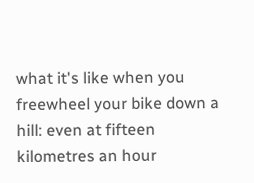what it's like when you freewheel your bike down a hill: even at fifteen kilometres an hour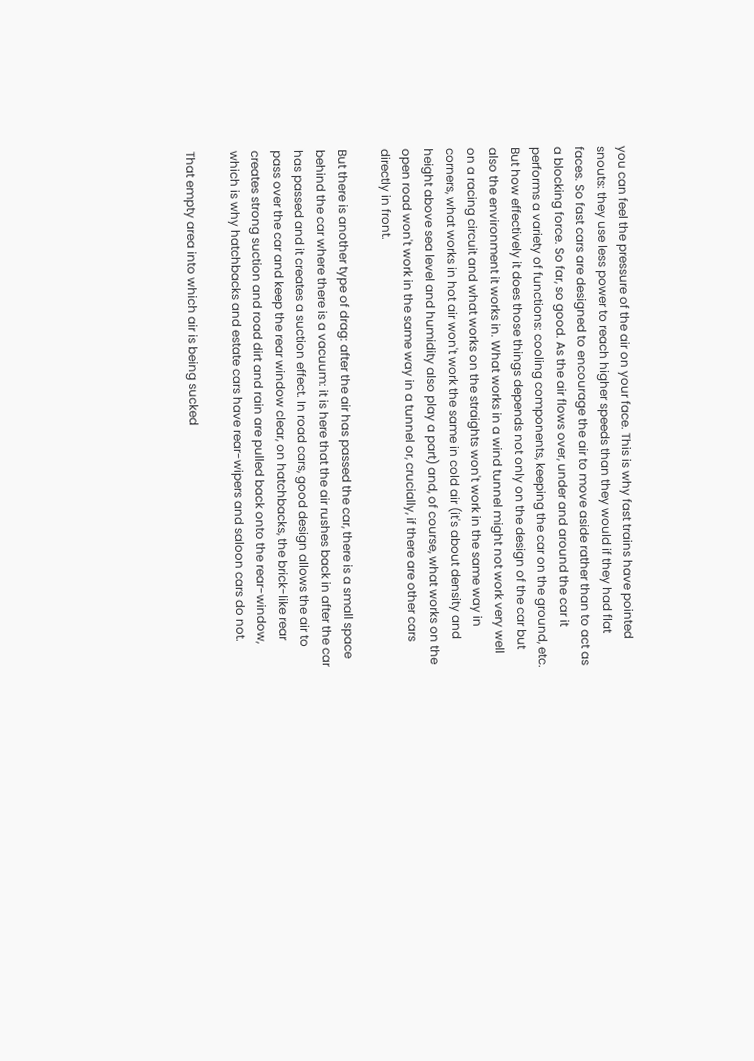you can feel the pressure of the air on your face. This is why fast trains have pointed snouts: they use less power to reach higher speeds than they would if they had flat faces. So fast cars are designed to encourage the air to move aside rather than to act as a blocking force. So far, so good. As the air flows over, under and around the car it performs a variety of functions: cooling components, keeping the car on the ground, etc. But how effectively it does those things depends not only on the design of the car but also the environment it works in. What works in a wind tunnel might not work very well on a racing circuit and what works on the straights won't work in the same way in corners, what works in hot air won't work the same in cold air (it's about density and height above sea level and humidity also play a part) and, of course, what works on the open road won't work in the same way in a tunnel or, crucially, if there are other cars directly in front.

But there is another type of drag: after the air has passed the car, there is a small space behind the car where there is a vacuum: it is here that the air rushes back in after the car has passed and it creates a suction effect. In road cars, good design allows the air to pass over the car and keep the rear window clear, on hatchbacks, the brick-like rear creates strong suction and road dirt and rain are pulled back onto the rear-window, which is why hatchbacks and estate cars have rear-wipers and saloon cars do not.

That empty area into which air is being sucked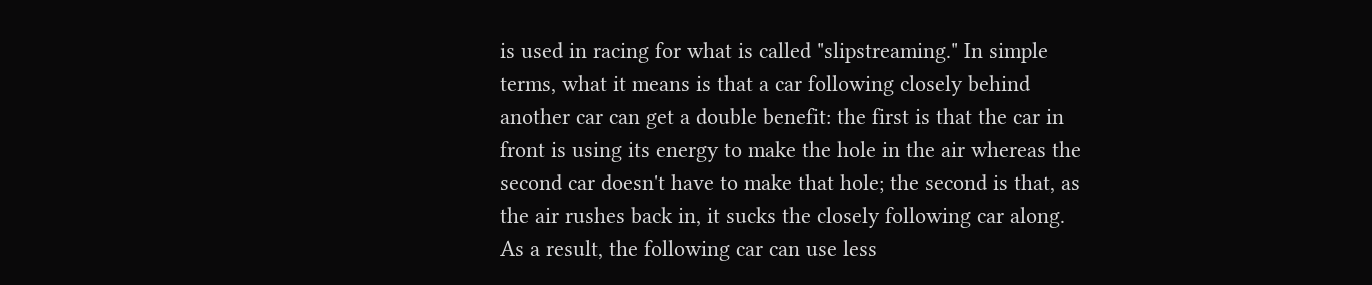is used in racing for what is called "slipstreaming." In simple terms, what it means is that a car following closely behind another car can get a double benefit: the first is that the car in front is using its energy to make the hole in the air whereas the second car doesn't have to make that hole; the second is that, as the air rushes back in, it sucks the closely following car along. As a result, the following car can use less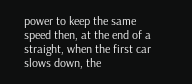power to keep the same speed then, at the end of a straight, when the first car slows down, the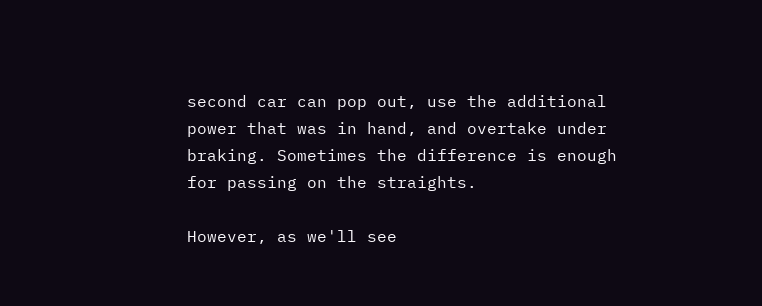second car can pop out, use the additional power that was in hand, and overtake under braking. Sometimes the difference is enough for passing on the straights.

However, as we'll see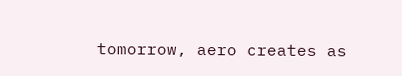tomorrow, aero creates as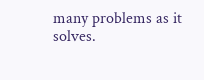many problems as it solves.